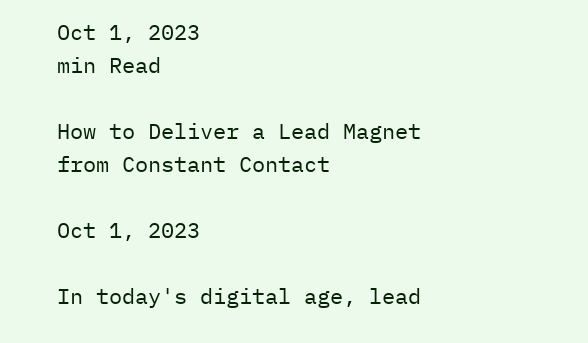Oct 1, 2023
min Read

How to Deliver a Lead Magnet from Constant Contact

Oct 1, 2023

In today's digital age, lead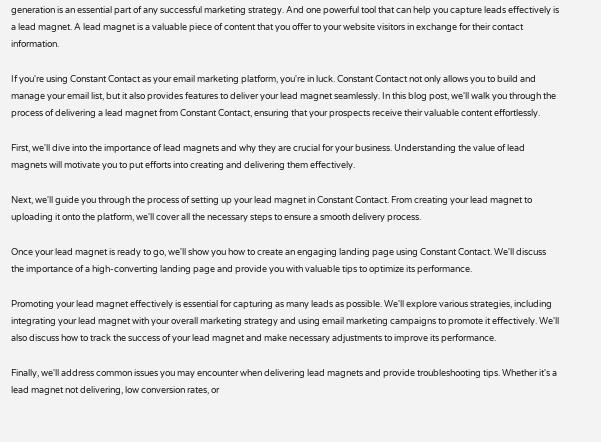generation is an essential part of any successful marketing strategy. And one powerful tool that can help you capture leads effectively is a lead magnet. A lead magnet is a valuable piece of content that you offer to your website visitors in exchange for their contact information.

If you're using Constant Contact as your email marketing platform, you're in luck. Constant Contact not only allows you to build and manage your email list, but it also provides features to deliver your lead magnet seamlessly. In this blog post, we'll walk you through the process of delivering a lead magnet from Constant Contact, ensuring that your prospects receive their valuable content effortlessly.

First, we'll dive into the importance of lead magnets and why they are crucial for your business. Understanding the value of lead magnets will motivate you to put efforts into creating and delivering them effectively.

Next, we'll guide you through the process of setting up your lead magnet in Constant Contact. From creating your lead magnet to uploading it onto the platform, we'll cover all the necessary steps to ensure a smooth delivery process.

Once your lead magnet is ready to go, we'll show you how to create an engaging landing page using Constant Contact. We'll discuss the importance of a high-converting landing page and provide you with valuable tips to optimize its performance.

Promoting your lead magnet effectively is essential for capturing as many leads as possible. We'll explore various strategies, including integrating your lead magnet with your overall marketing strategy and using email marketing campaigns to promote it effectively. We'll also discuss how to track the success of your lead magnet and make necessary adjustments to improve its performance.

Finally, we'll address common issues you may encounter when delivering lead magnets and provide troubleshooting tips. Whether it's a lead magnet not delivering, low conversion rates, or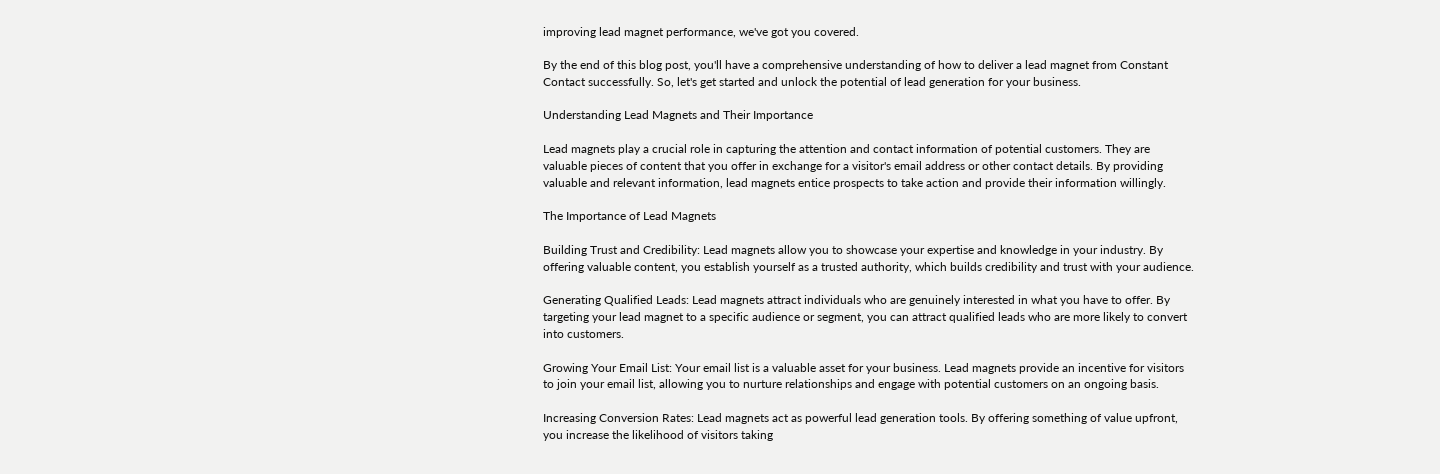improving lead magnet performance, we've got you covered.

By the end of this blog post, you'll have a comprehensive understanding of how to deliver a lead magnet from Constant Contact successfully. So, let's get started and unlock the potential of lead generation for your business.

Understanding Lead Magnets and Their Importance

Lead magnets play a crucial role in capturing the attention and contact information of potential customers. They are valuable pieces of content that you offer in exchange for a visitor's email address or other contact details. By providing valuable and relevant information, lead magnets entice prospects to take action and provide their information willingly.

The Importance of Lead Magnets

Building Trust and Credibility: Lead magnets allow you to showcase your expertise and knowledge in your industry. By offering valuable content, you establish yourself as a trusted authority, which builds credibility and trust with your audience.

Generating Qualified Leads: Lead magnets attract individuals who are genuinely interested in what you have to offer. By targeting your lead magnet to a specific audience or segment, you can attract qualified leads who are more likely to convert into customers.

Growing Your Email List: Your email list is a valuable asset for your business. Lead magnets provide an incentive for visitors to join your email list, allowing you to nurture relationships and engage with potential customers on an ongoing basis.

Increasing Conversion Rates: Lead magnets act as powerful lead generation tools. By offering something of value upfront, you increase the likelihood of visitors taking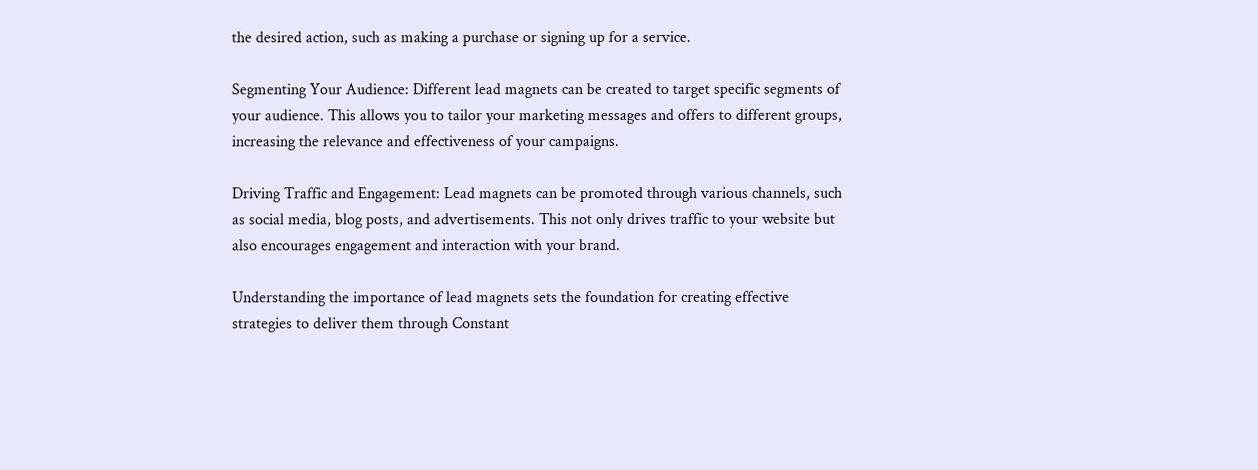the desired action, such as making a purchase or signing up for a service.

Segmenting Your Audience: Different lead magnets can be created to target specific segments of your audience. This allows you to tailor your marketing messages and offers to different groups, increasing the relevance and effectiveness of your campaigns.

Driving Traffic and Engagement: Lead magnets can be promoted through various channels, such as social media, blog posts, and advertisements. This not only drives traffic to your website but also encourages engagement and interaction with your brand.

Understanding the importance of lead magnets sets the foundation for creating effective strategies to deliver them through Constant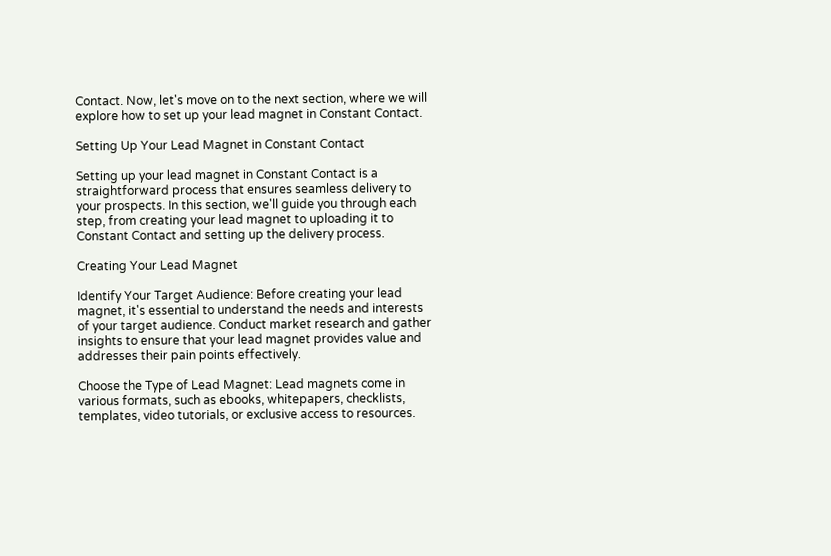Contact. Now, let's move on to the next section, where we will explore how to set up your lead magnet in Constant Contact.

Setting Up Your Lead Magnet in Constant Contact

Setting up your lead magnet in Constant Contact is a straightforward process that ensures seamless delivery to your prospects. In this section, we'll guide you through each step, from creating your lead magnet to uploading it to Constant Contact and setting up the delivery process.

Creating Your Lead Magnet

Identify Your Target Audience: Before creating your lead magnet, it's essential to understand the needs and interests of your target audience. Conduct market research and gather insights to ensure that your lead magnet provides value and addresses their pain points effectively.

Choose the Type of Lead Magnet: Lead magnets come in various formats, such as ebooks, whitepapers, checklists, templates, video tutorials, or exclusive access to resources.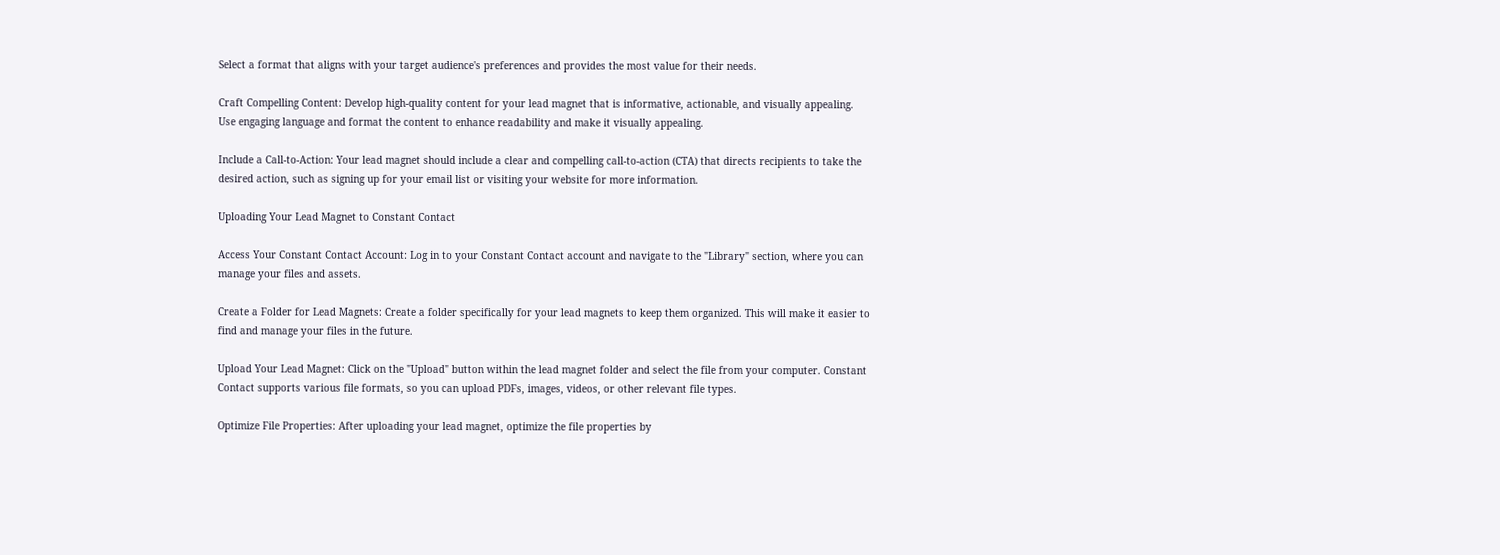Select a format that aligns with your target audience's preferences and provides the most value for their needs.

Craft Compelling Content: Develop high-quality content for your lead magnet that is informative, actionable, and visually appealing. Use engaging language and format the content to enhance readability and make it visually appealing.

Include a Call-to-Action: Your lead magnet should include a clear and compelling call-to-action (CTA) that directs recipients to take the desired action, such as signing up for your email list or visiting your website for more information.

Uploading Your Lead Magnet to Constant Contact

Access Your Constant Contact Account: Log in to your Constant Contact account and navigate to the "Library" section, where you can manage your files and assets.

Create a Folder for Lead Magnets: Create a folder specifically for your lead magnets to keep them organized. This will make it easier to find and manage your files in the future.

Upload Your Lead Magnet: Click on the "Upload" button within the lead magnet folder and select the file from your computer. Constant Contact supports various file formats, so you can upload PDFs, images, videos, or other relevant file types.

Optimize File Properties: After uploading your lead magnet, optimize the file properties by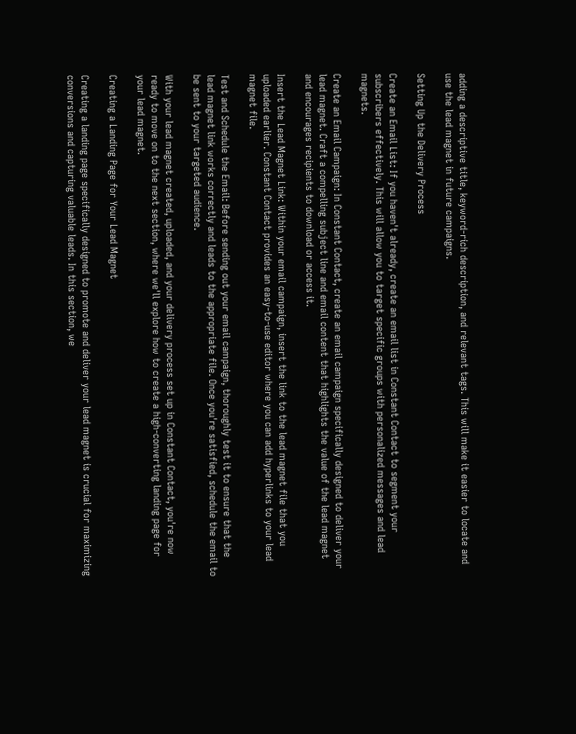adding a descriptive title, keyword-rich description, and relevant tags. This will make it easier to locate and use the lead magnet in future campaigns.

Setting Up the Delivery Process

Create an Email List: If you haven't already, create an email list in Constant Contact to segment your subscribers effectively. This will allow you to target specific groups with personalized messages and lead magnets.

Create an Email Campaign: In Constant Contact, create an email campaign specifically designed to deliver your lead magnet. Craft a compelling subject line and email content that highlights the value of the lead magnet and encourages recipients to download or access it.

Insert the Lead Magnet Link: Within your email campaign, insert the link to the lead magnet file that you uploaded earlier. Constant Contact provides an easy-to-use editor where you can add hyperlinks to your lead magnet file.

Test and Schedule the Email: Before sending out your email campaign, thoroughly test it to ensure that the lead magnet link works correctly and leads to the appropriate file. Once you're satisfied, schedule the email to be sent to your targeted audience.

With your lead magnet created, uploaded, and your delivery process set up in Constant Contact, you're now ready to move on to the next section, where we'll explore how to create a high-converting landing page for your lead magnet.

Creating a Landing Page for Your Lead Magnet

Creating a landing page specifically designed to promote and deliver your lead magnet is crucial for maximizing conversions and capturing valuable leads. In this section, we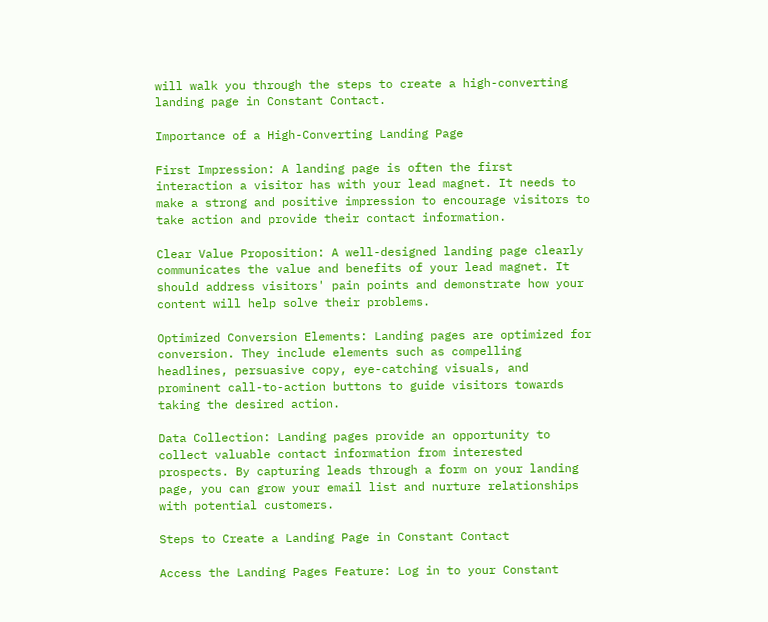will walk you through the steps to create a high-converting landing page in Constant Contact.

Importance of a High-Converting Landing Page

First Impression: A landing page is often the first interaction a visitor has with your lead magnet. It needs to make a strong and positive impression to encourage visitors to take action and provide their contact information.

Clear Value Proposition: A well-designed landing page clearly communicates the value and benefits of your lead magnet. It should address visitors' pain points and demonstrate how your content will help solve their problems.

Optimized Conversion Elements: Landing pages are optimized for conversion. They include elements such as compelling headlines, persuasive copy, eye-catching visuals, and prominent call-to-action buttons to guide visitors towards taking the desired action.

Data Collection: Landing pages provide an opportunity to collect valuable contact information from interested prospects. By capturing leads through a form on your landing page, you can grow your email list and nurture relationships with potential customers.

Steps to Create a Landing Page in Constant Contact

Access the Landing Pages Feature: Log in to your Constant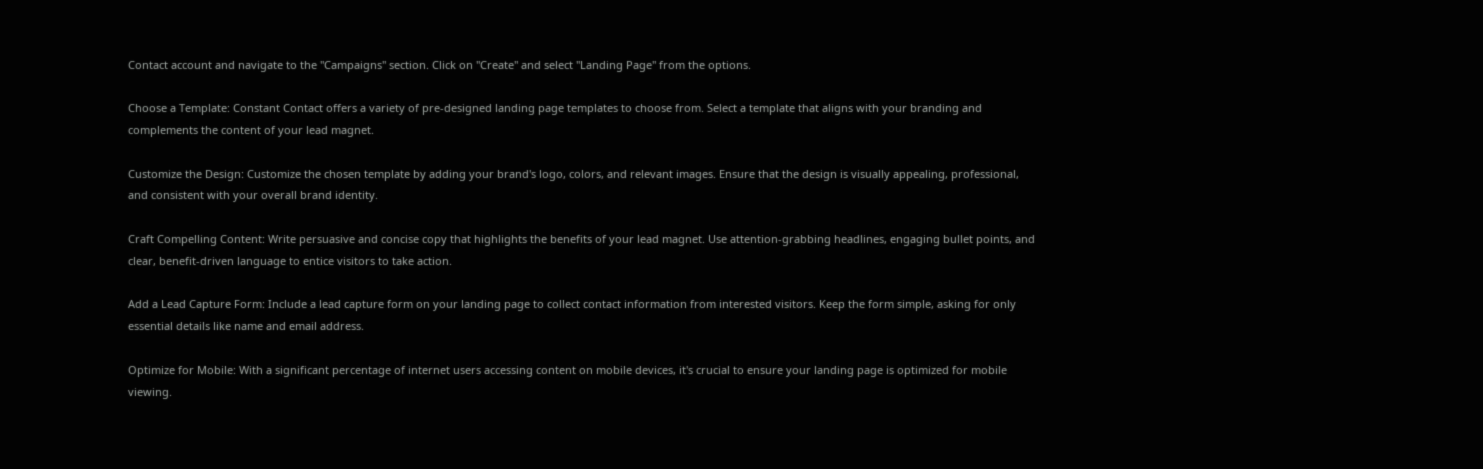Contact account and navigate to the "Campaigns" section. Click on "Create" and select "Landing Page" from the options.

Choose a Template: Constant Contact offers a variety of pre-designed landing page templates to choose from. Select a template that aligns with your branding and complements the content of your lead magnet.

Customize the Design: Customize the chosen template by adding your brand's logo, colors, and relevant images. Ensure that the design is visually appealing, professional, and consistent with your overall brand identity.

Craft Compelling Content: Write persuasive and concise copy that highlights the benefits of your lead magnet. Use attention-grabbing headlines, engaging bullet points, and clear, benefit-driven language to entice visitors to take action.

Add a Lead Capture Form: Include a lead capture form on your landing page to collect contact information from interested visitors. Keep the form simple, asking for only essential details like name and email address.

Optimize for Mobile: With a significant percentage of internet users accessing content on mobile devices, it's crucial to ensure your landing page is optimized for mobile viewing.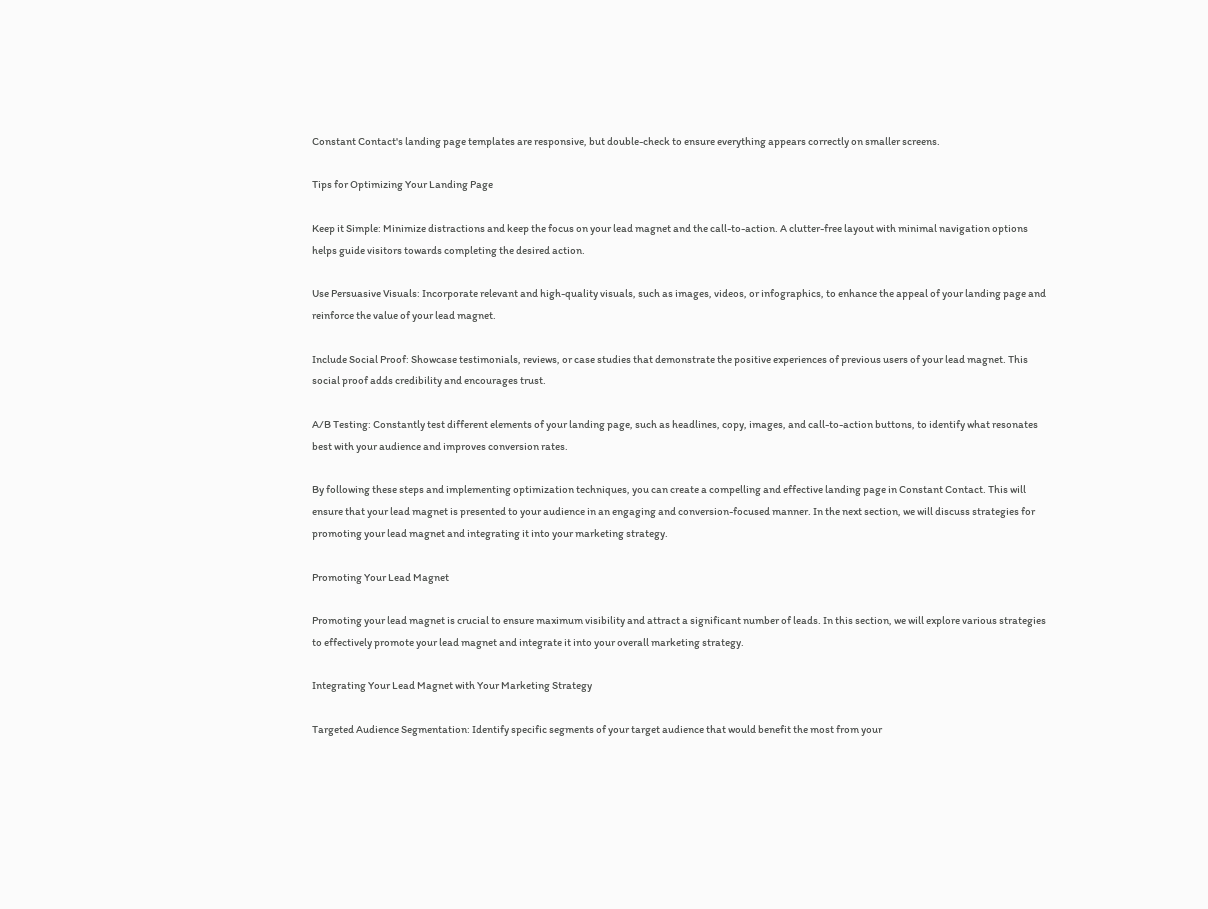Constant Contact's landing page templates are responsive, but double-check to ensure everything appears correctly on smaller screens.

Tips for Optimizing Your Landing Page

Keep it Simple: Minimize distractions and keep the focus on your lead magnet and the call-to-action. A clutter-free layout with minimal navigation options helps guide visitors towards completing the desired action.

Use Persuasive Visuals: Incorporate relevant and high-quality visuals, such as images, videos, or infographics, to enhance the appeal of your landing page and reinforce the value of your lead magnet.

Include Social Proof: Showcase testimonials, reviews, or case studies that demonstrate the positive experiences of previous users of your lead magnet. This social proof adds credibility and encourages trust.

A/B Testing: Constantly test different elements of your landing page, such as headlines, copy, images, and call-to-action buttons, to identify what resonates best with your audience and improves conversion rates.

By following these steps and implementing optimization techniques, you can create a compelling and effective landing page in Constant Contact. This will ensure that your lead magnet is presented to your audience in an engaging and conversion-focused manner. In the next section, we will discuss strategies for promoting your lead magnet and integrating it into your marketing strategy.

Promoting Your Lead Magnet

Promoting your lead magnet is crucial to ensure maximum visibility and attract a significant number of leads. In this section, we will explore various strategies to effectively promote your lead magnet and integrate it into your overall marketing strategy.

Integrating Your Lead Magnet with Your Marketing Strategy

Targeted Audience Segmentation: Identify specific segments of your target audience that would benefit the most from your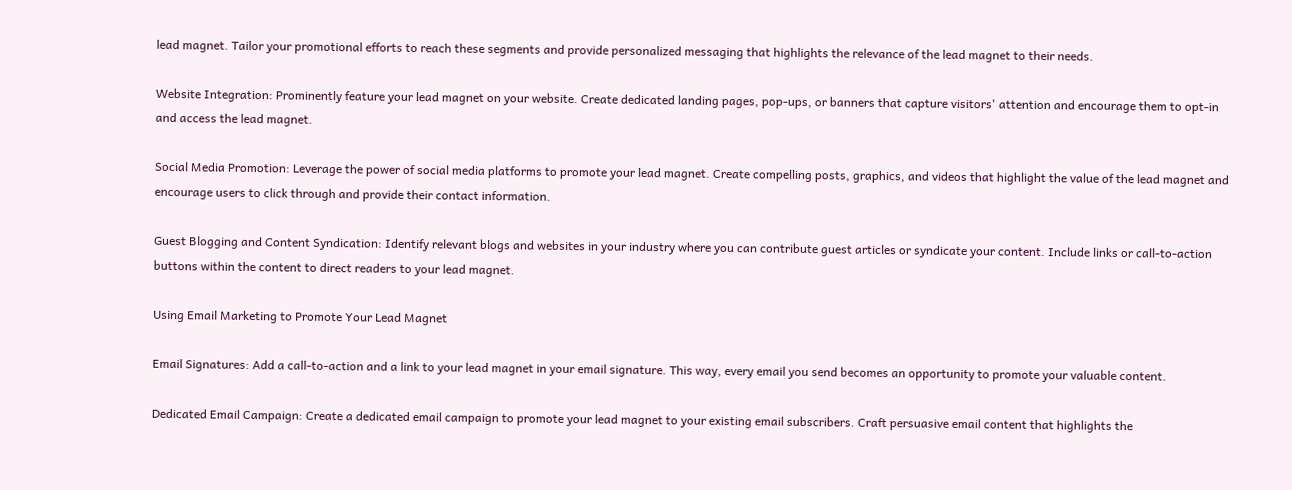lead magnet. Tailor your promotional efforts to reach these segments and provide personalized messaging that highlights the relevance of the lead magnet to their needs.

Website Integration: Prominently feature your lead magnet on your website. Create dedicated landing pages, pop-ups, or banners that capture visitors' attention and encourage them to opt-in and access the lead magnet.

Social Media Promotion: Leverage the power of social media platforms to promote your lead magnet. Create compelling posts, graphics, and videos that highlight the value of the lead magnet and encourage users to click through and provide their contact information.

Guest Blogging and Content Syndication: Identify relevant blogs and websites in your industry where you can contribute guest articles or syndicate your content. Include links or call-to-action buttons within the content to direct readers to your lead magnet.

Using Email Marketing to Promote Your Lead Magnet

Email Signatures: Add a call-to-action and a link to your lead magnet in your email signature. This way, every email you send becomes an opportunity to promote your valuable content.

Dedicated Email Campaign: Create a dedicated email campaign to promote your lead magnet to your existing email subscribers. Craft persuasive email content that highlights the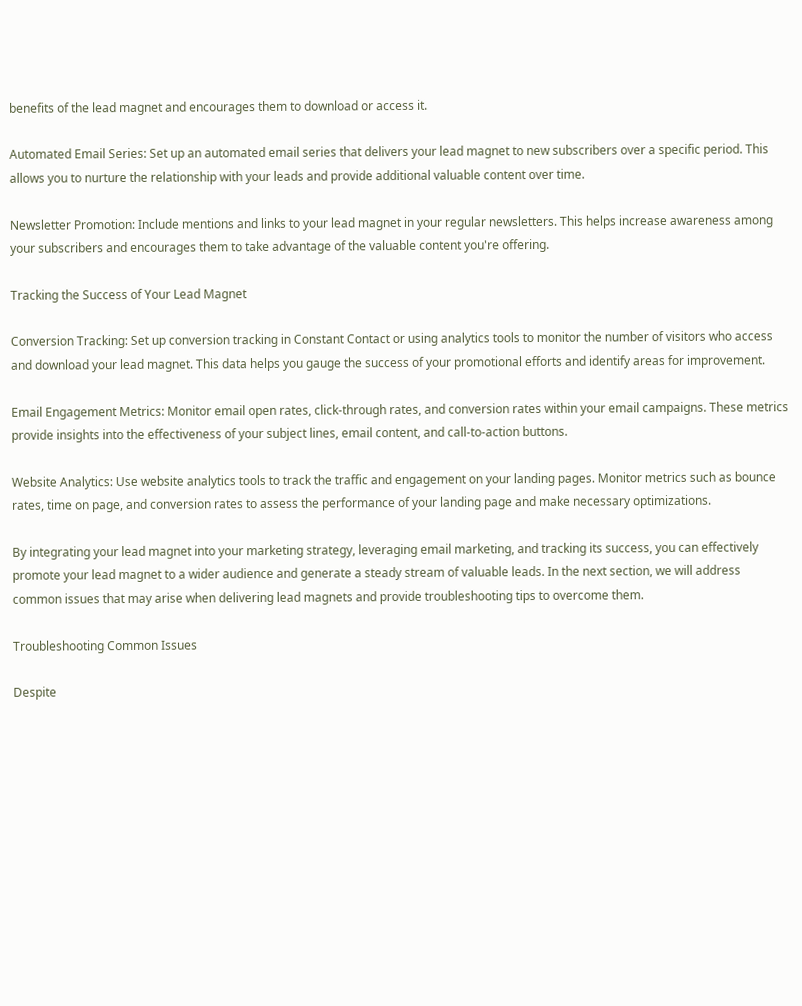benefits of the lead magnet and encourages them to download or access it.

Automated Email Series: Set up an automated email series that delivers your lead magnet to new subscribers over a specific period. This allows you to nurture the relationship with your leads and provide additional valuable content over time.

Newsletter Promotion: Include mentions and links to your lead magnet in your regular newsletters. This helps increase awareness among your subscribers and encourages them to take advantage of the valuable content you're offering.

Tracking the Success of Your Lead Magnet

Conversion Tracking: Set up conversion tracking in Constant Contact or using analytics tools to monitor the number of visitors who access and download your lead magnet. This data helps you gauge the success of your promotional efforts and identify areas for improvement.

Email Engagement Metrics: Monitor email open rates, click-through rates, and conversion rates within your email campaigns. These metrics provide insights into the effectiveness of your subject lines, email content, and call-to-action buttons.

Website Analytics: Use website analytics tools to track the traffic and engagement on your landing pages. Monitor metrics such as bounce rates, time on page, and conversion rates to assess the performance of your landing page and make necessary optimizations.

By integrating your lead magnet into your marketing strategy, leveraging email marketing, and tracking its success, you can effectively promote your lead magnet to a wider audience and generate a steady stream of valuable leads. In the next section, we will address common issues that may arise when delivering lead magnets and provide troubleshooting tips to overcome them.

Troubleshooting Common Issues

Despite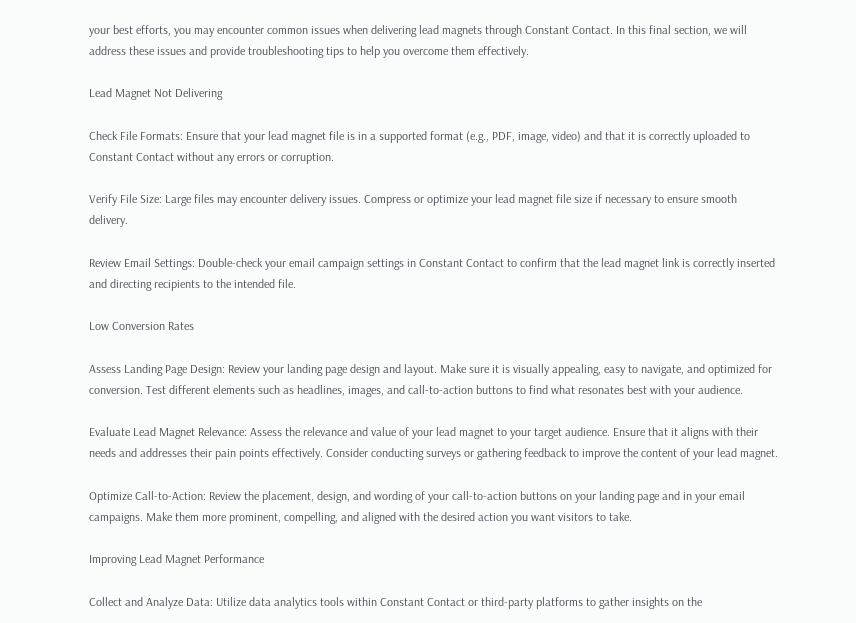your best efforts, you may encounter common issues when delivering lead magnets through Constant Contact. In this final section, we will address these issues and provide troubleshooting tips to help you overcome them effectively.

Lead Magnet Not Delivering

Check File Formats: Ensure that your lead magnet file is in a supported format (e.g., PDF, image, video) and that it is correctly uploaded to Constant Contact without any errors or corruption.

Verify File Size: Large files may encounter delivery issues. Compress or optimize your lead magnet file size if necessary to ensure smooth delivery.

Review Email Settings: Double-check your email campaign settings in Constant Contact to confirm that the lead magnet link is correctly inserted and directing recipients to the intended file.

Low Conversion Rates

Assess Landing Page Design: Review your landing page design and layout. Make sure it is visually appealing, easy to navigate, and optimized for conversion. Test different elements such as headlines, images, and call-to-action buttons to find what resonates best with your audience.

Evaluate Lead Magnet Relevance: Assess the relevance and value of your lead magnet to your target audience. Ensure that it aligns with their needs and addresses their pain points effectively. Consider conducting surveys or gathering feedback to improve the content of your lead magnet.

Optimize Call-to-Action: Review the placement, design, and wording of your call-to-action buttons on your landing page and in your email campaigns. Make them more prominent, compelling, and aligned with the desired action you want visitors to take.

Improving Lead Magnet Performance

Collect and Analyze Data: Utilize data analytics tools within Constant Contact or third-party platforms to gather insights on the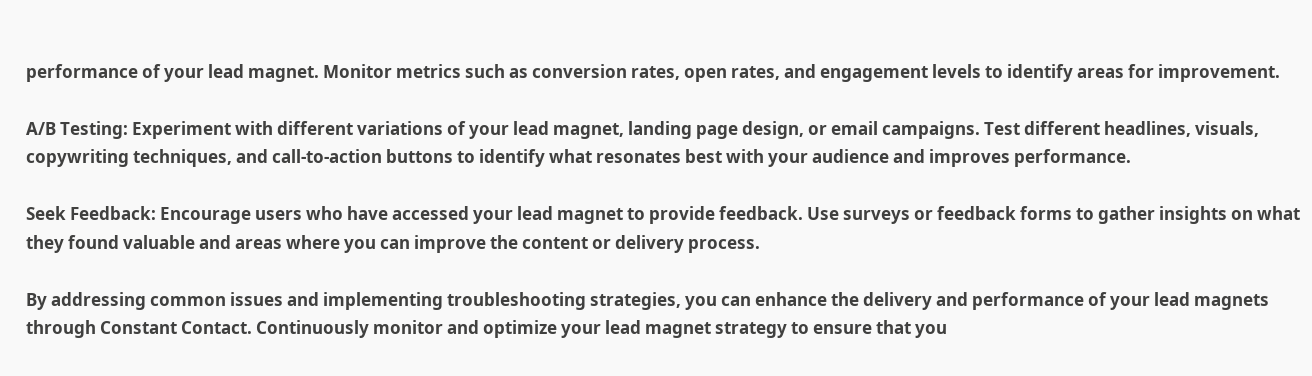performance of your lead magnet. Monitor metrics such as conversion rates, open rates, and engagement levels to identify areas for improvement.

A/B Testing: Experiment with different variations of your lead magnet, landing page design, or email campaigns. Test different headlines, visuals, copywriting techniques, and call-to-action buttons to identify what resonates best with your audience and improves performance.

Seek Feedback: Encourage users who have accessed your lead magnet to provide feedback. Use surveys or feedback forms to gather insights on what they found valuable and areas where you can improve the content or delivery process.

By addressing common issues and implementing troubleshooting strategies, you can enhance the delivery and performance of your lead magnets through Constant Contact. Continuously monitor and optimize your lead magnet strategy to ensure that you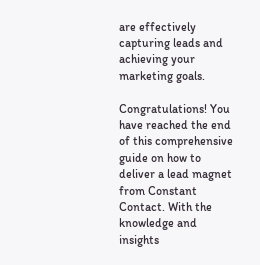are effectively capturing leads and achieving your marketing goals.

Congratulations! You have reached the end of this comprehensive guide on how to deliver a lead magnet from Constant Contact. With the knowledge and insights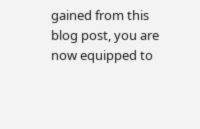gained from this blog post, you are now equipped to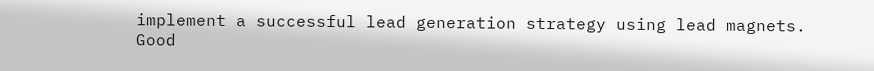implement a successful lead generation strategy using lead magnets. Good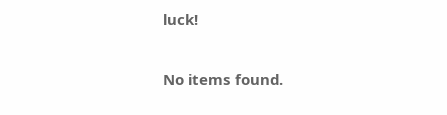luck!

No items found.